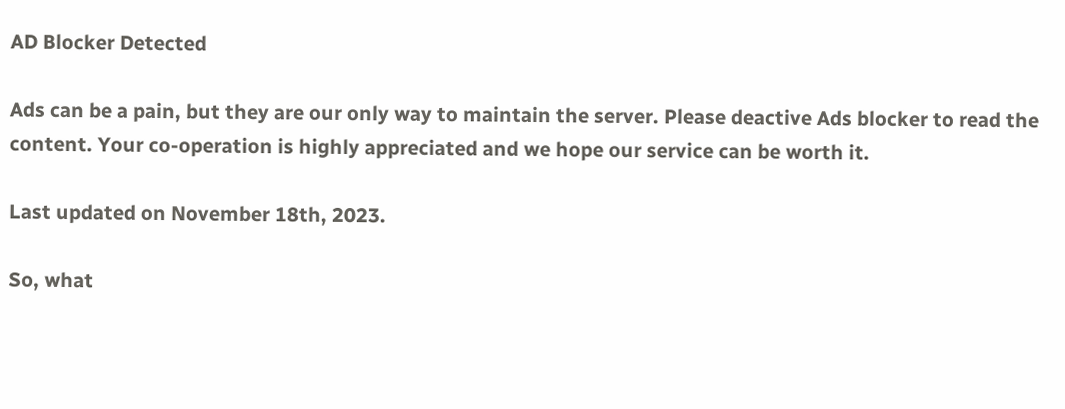AD Blocker Detected

Ads can be a pain, but they are our only way to maintain the server. Please deactive Ads blocker to read the content. Your co-operation is highly appreciated and we hope our service can be worth it.

Last updated on November 18th, 2023.

So, what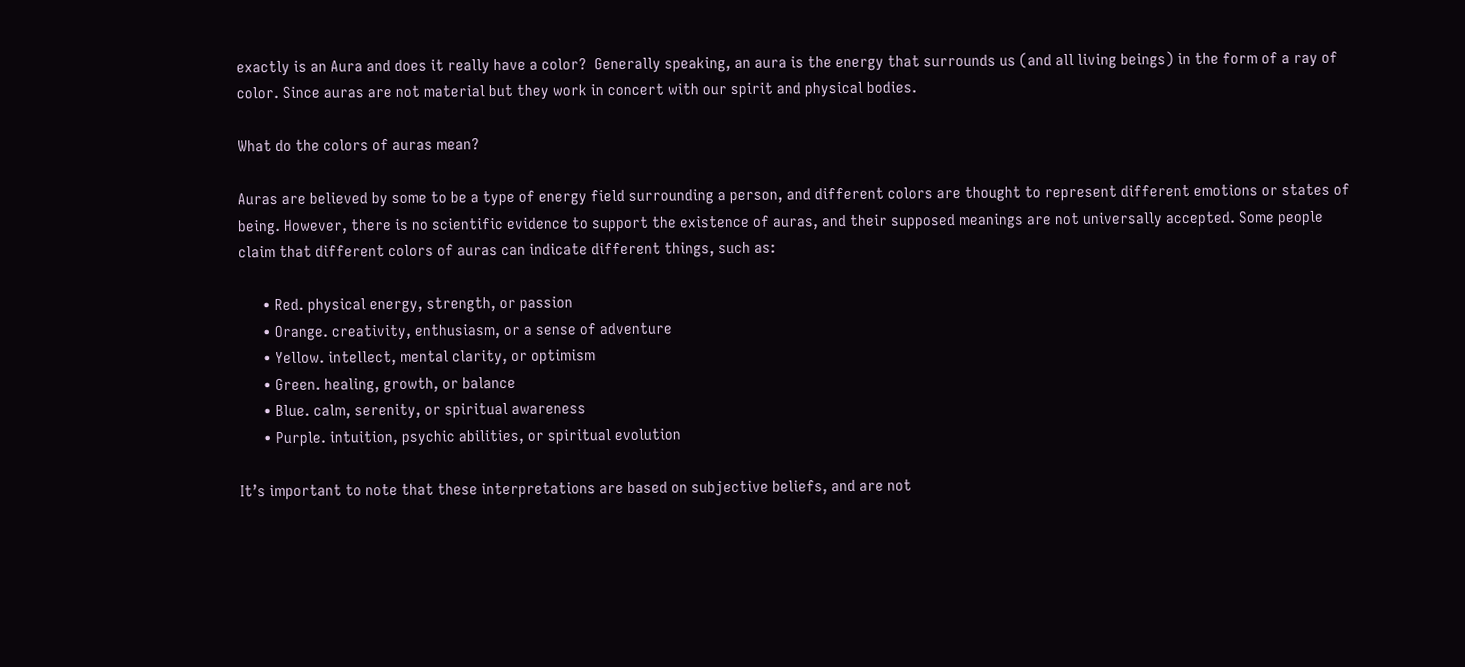exactly is an Aura and does it really have a color?  Generally speaking, an aura is the energy that surrounds us (and all living beings) in the form of a ray of color. Since auras are not material but they work in concert with our spirit and physical bodies.

What do the colors of auras mean?

Auras are believed by some to be a type of energy field surrounding a person, and different colors are thought to represent different emotions or states of being. However, there is no scientific evidence to support the existence of auras, and their supposed meanings are not universally accepted. Some people claim that different colors of auras can indicate different things, such as:

      • Red. physical energy, strength, or passion
      • Orange. creativity, enthusiasm, or a sense of adventure
      • Yellow. intellect, mental clarity, or optimism
      • Green. healing, growth, or balance
      • Blue. calm, serenity, or spiritual awareness
      • Purple. intuition, psychic abilities, or spiritual evolution

It’s important to note that these interpretations are based on subjective beliefs, and are not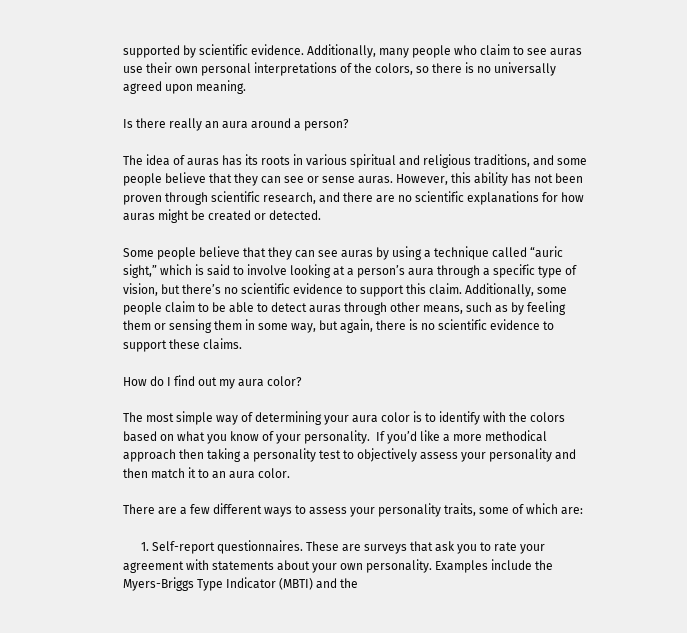supported by scientific evidence. Additionally, many people who claim to see auras use their own personal interpretations of the colors, so there is no universally agreed upon meaning.

Is there really an aura around a person?

The idea of auras has its roots in various spiritual and religious traditions, and some people believe that they can see or sense auras. However, this ability has not been proven through scientific research, and there are no scientific explanations for how auras might be created or detected.

Some people believe that they can see auras by using a technique called “auric sight,” which is said to involve looking at a person’s aura through a specific type of vision, but there’s no scientific evidence to support this claim. Additionally, some people claim to be able to detect auras through other means, such as by feeling them or sensing them in some way, but again, there is no scientific evidence to support these claims.

How do I find out my aura color?

The most simple way of determining your aura color is to identify with the colors based on what you know of your personality.  If you’d like a more methodical approach then taking a personality test to objectively assess your personality and then match it to an aura color.

There are a few different ways to assess your personality traits, some of which are:

      1. Self-report questionnaires. These are surveys that ask you to rate your agreement with statements about your own personality. Examples include the Myers-Briggs Type Indicator (MBTI) and the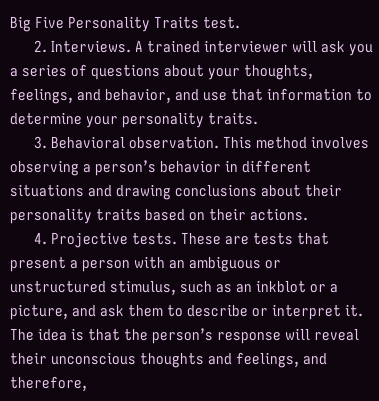Big Five Personality Traits test.
      2. Interviews. A trained interviewer will ask you a series of questions about your thoughts, feelings, and behavior, and use that information to determine your personality traits.
      3. Behavioral observation. This method involves observing a person’s behavior in different situations and drawing conclusions about their personality traits based on their actions.
      4. Projective tests. These are tests that present a person with an ambiguous or unstructured stimulus, such as an inkblot or a picture, and ask them to describe or interpret it. The idea is that the person’s response will reveal their unconscious thoughts and feelings, and therefore,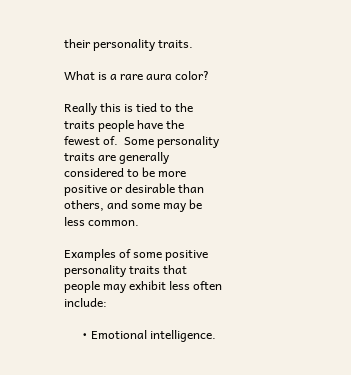their personality traits.

What is a rare aura color?

Really this is tied to the traits people have the fewest of.  Some personality traits are generally considered to be more positive or desirable than others, and some may be less common.

Examples of some positive personality traits that people may exhibit less often include:

      • Emotional intelligence.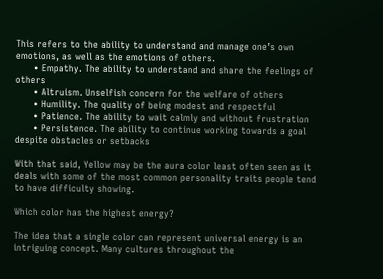This refers to the ability to understand and manage one’s own emotions, as well as the emotions of others.
      • Empathy. The ability to understand and share the feelings of others
      • Altruism. Unselfish concern for the welfare of others
      • Humility. The quality of being modest and respectful
      • Patience. The ability to wait calmly and without frustration
      • Persistence. The ability to continue working towards a goal despite obstacles or setbacks

With that said, Yellow may be the aura color least often seen as it deals with some of the most common personality traits people tend to have difficulty showing.

Which color has the highest energy?

The idea that a single color can represent universal energy is an intriguing concept. Many cultures throughout the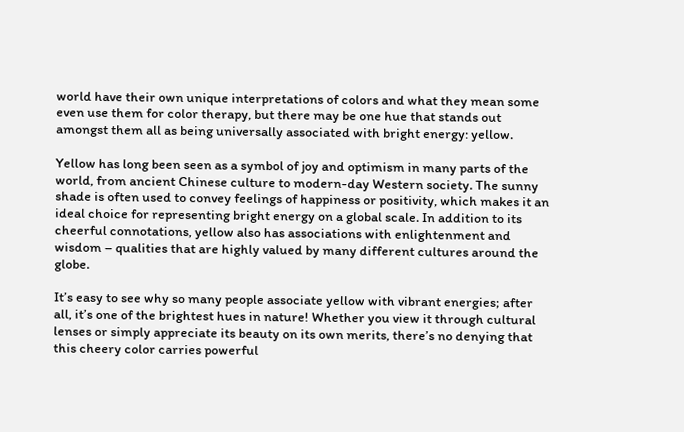world have their own unique interpretations of colors and what they mean some even use them for color therapy, but there may be one hue that stands out amongst them all as being universally associated with bright energy: yellow.

Yellow has long been seen as a symbol of joy and optimism in many parts of the world, from ancient Chinese culture to modern-day Western society. The sunny shade is often used to convey feelings of happiness or positivity, which makes it an ideal choice for representing bright energy on a global scale. In addition to its cheerful connotations, yellow also has associations with enlightenment and wisdom – qualities that are highly valued by many different cultures around the globe.

It’s easy to see why so many people associate yellow with vibrant energies; after all, it’s one of the brightest hues in nature! Whether you view it through cultural lenses or simply appreciate its beauty on its own merits, there’s no denying that this cheery color carries powerful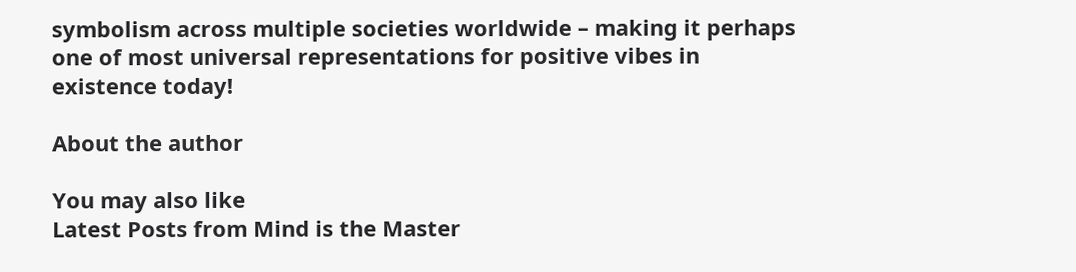symbolism across multiple societies worldwide – making it perhaps one of most universal representations for positive vibes in existence today!

About the author

You may also like
Latest Posts from Mind is the Master